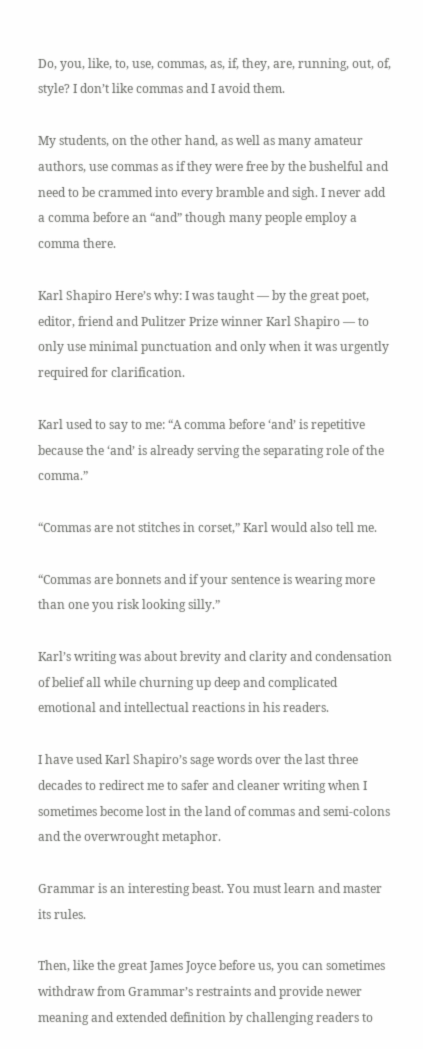Do, you, like, to, use, commas, as, if, they, are, running, out, of, style? I don’t like commas and I avoid them.

My students, on the other hand, as well as many amateur authors, use commas as if they were free by the bushelful and need to be crammed into every bramble and sigh. I never add a comma before an “and” though many people employ a comma there.

Karl Shapiro Here’s why: I was taught — by the great poet, editor, friend and Pulitzer Prize winner Karl Shapiro — to only use minimal punctuation and only when it was urgently required for clarification.

Karl used to say to me: “A comma before ‘and’ is repetitive because the ‘and’ is already serving the separating role of the comma.”

“Commas are not stitches in corset,” Karl would also tell me.

“Commas are bonnets and if your sentence is wearing more than one you risk looking silly.”

Karl’s writing was about brevity and clarity and condensation of belief all while churning up deep and complicated emotional and intellectual reactions in his readers.

I have used Karl Shapiro’s sage words over the last three decades to redirect me to safer and cleaner writing when I sometimes become lost in the land of commas and semi-colons and the overwrought metaphor.

Grammar is an interesting beast. You must learn and master its rules.

Then, like the great James Joyce before us, you can sometimes withdraw from Grammar’s restraints and provide newer meaning and extended definition by challenging readers to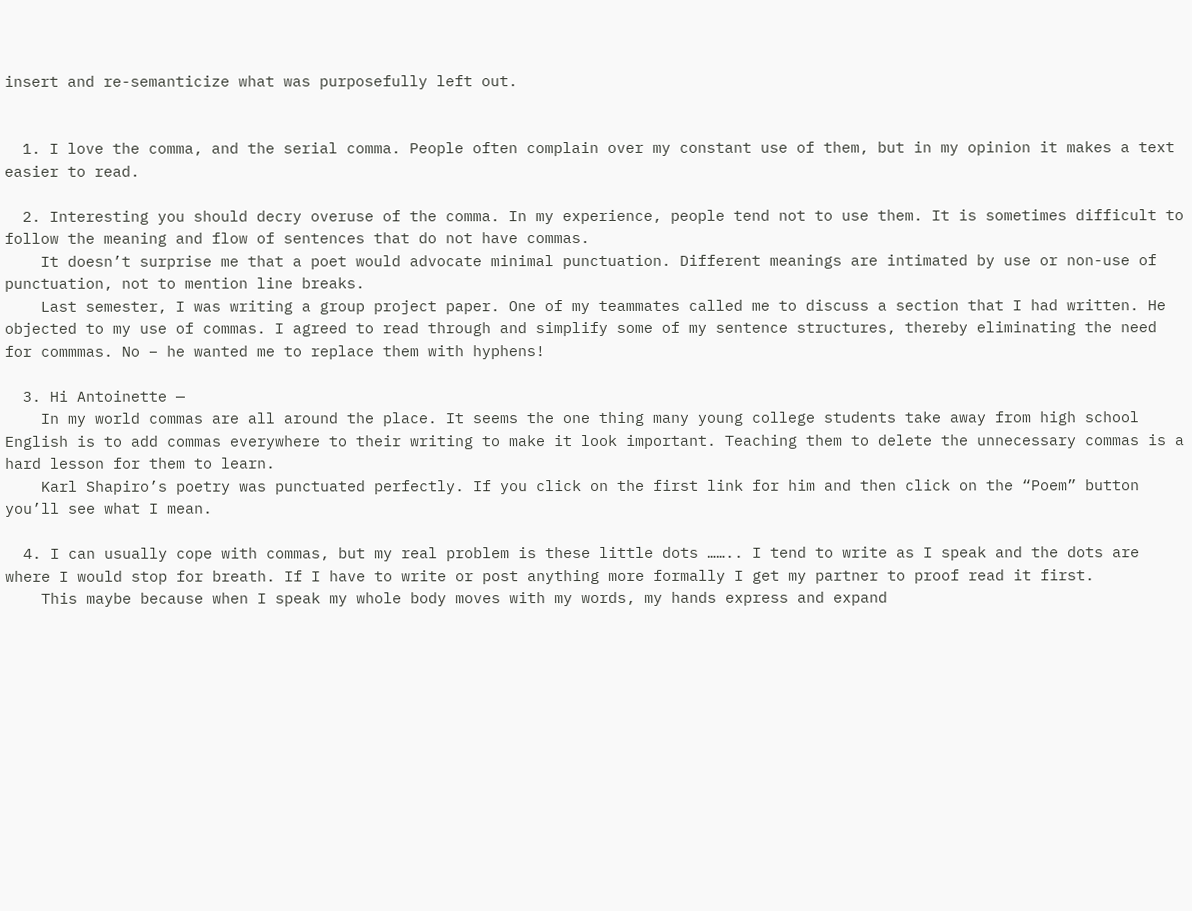insert and re-semanticize what was purposefully left out.


  1. I love the comma, and the serial comma. People often complain over my constant use of them, but in my opinion it makes a text easier to read.

  2. Interesting you should decry overuse of the comma. In my experience, people tend not to use them. It is sometimes difficult to follow the meaning and flow of sentences that do not have commas.
    It doesn’t surprise me that a poet would advocate minimal punctuation. Different meanings are intimated by use or non-use of punctuation, not to mention line breaks.
    Last semester, I was writing a group project paper. One of my teammates called me to discuss a section that I had written. He objected to my use of commas. I agreed to read through and simplify some of my sentence structures, thereby eliminating the need for commmas. No – he wanted me to replace them with hyphens!

  3. Hi Antoinette —
    In my world commas are all around the place. It seems the one thing many young college students take away from high school English is to add commas everywhere to their writing to make it look important. Teaching them to delete the unnecessary commas is a hard lesson for them to learn.
    Karl Shapiro’s poetry was punctuated perfectly. If you click on the first link for him and then click on the “Poem” button you’ll see what I mean.

  4. I can usually cope with commas, but my real problem is these little dots …….. I tend to write as I speak and the dots are where I would stop for breath. If I have to write or post anything more formally I get my partner to proof read it first.
    This maybe because when I speak my whole body moves with my words, my hands express and expand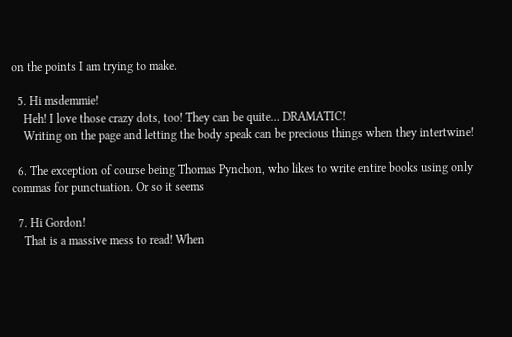on the points I am trying to make.

  5. Hi msdemmie!
    Heh! I love those crazy dots, too! They can be quite… DRAMATIC!
    Writing on the page and letting the body speak can be precious things when they intertwine!

  6. The exception of course being Thomas Pynchon, who likes to write entire books using only commas for punctuation. Or so it seems

  7. Hi Gordon!
    That is a massive mess to read! When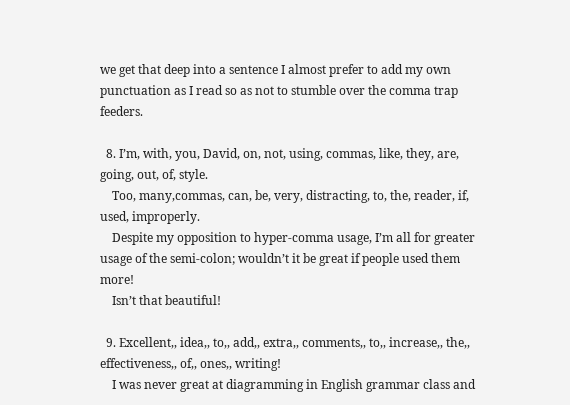we get that deep into a sentence I almost prefer to add my own punctuation as I read so as not to stumble over the comma trap feeders.

  8. I’m, with, you, David, on, not, using, commas, like, they, are, going, out, of, style.
    Too, many,commas, can, be, very, distracting, to, the, reader, if, used, improperly.
    Despite my opposition to hyper-comma usage, I’m all for greater usage of the semi-colon; wouldn’t it be great if people used them more!
    Isn’t that beautiful!

  9. Excellent,, idea,, to,, add,, extra,, comments,, to,, increase,, the,, effectiveness,, of,, ones,, writing!
    I was never great at diagramming in English grammar class and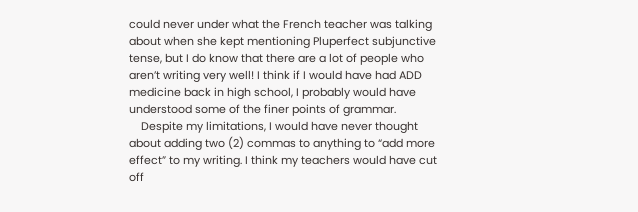could never under what the French teacher was talking about when she kept mentioning Pluperfect subjunctive tense, but I do know that there are a lot of people who aren’t writing very well! I think if I would have had ADD medicine back in high school, I probably would have understood some of the finer points of grammar.
    Despite my limitations, I would have never thought about adding two (2) commas to anything to “add more effect” to my writing. I think my teachers would have cut off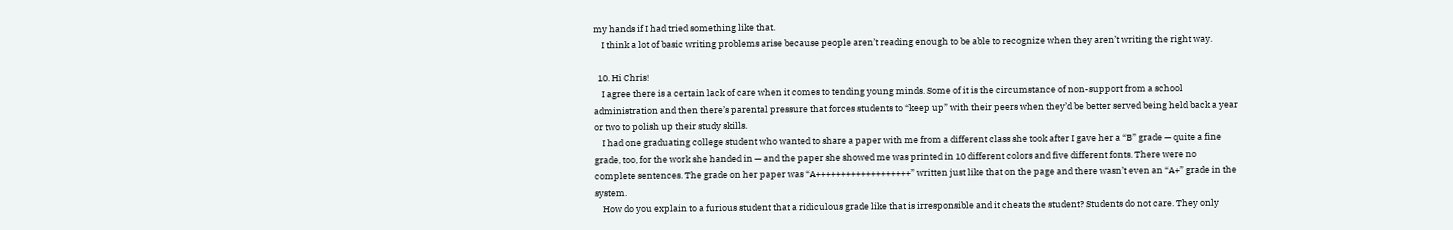my hands if I had tried something like that.
    I think a lot of basic writing problems arise because people aren’t reading enough to be able to recognize when they aren’t writing the right way.

  10. Hi Chris!
    I agree there is a certain lack of care when it comes to tending young minds. Some of it is the circumstance of non-support from a school administration and then there’s parental pressure that forces students to “keep up” with their peers when they’d be better served being held back a year or two to polish up their study skills.
    I had one graduating college student who wanted to share a paper with me from a different class she took after I gave her a “B” grade — quite a fine grade, too, for the work she handed in — and the paper she showed me was printed in 10 different colors and five different fonts. There were no complete sentences. The grade on her paper was “A+++++++++++++++++++” written just like that on the page and there wasn’t even an “A+” grade in the system.
    How do you explain to a furious student that a ridiculous grade like that is irresponsible and it cheats the student? Students do not care. They only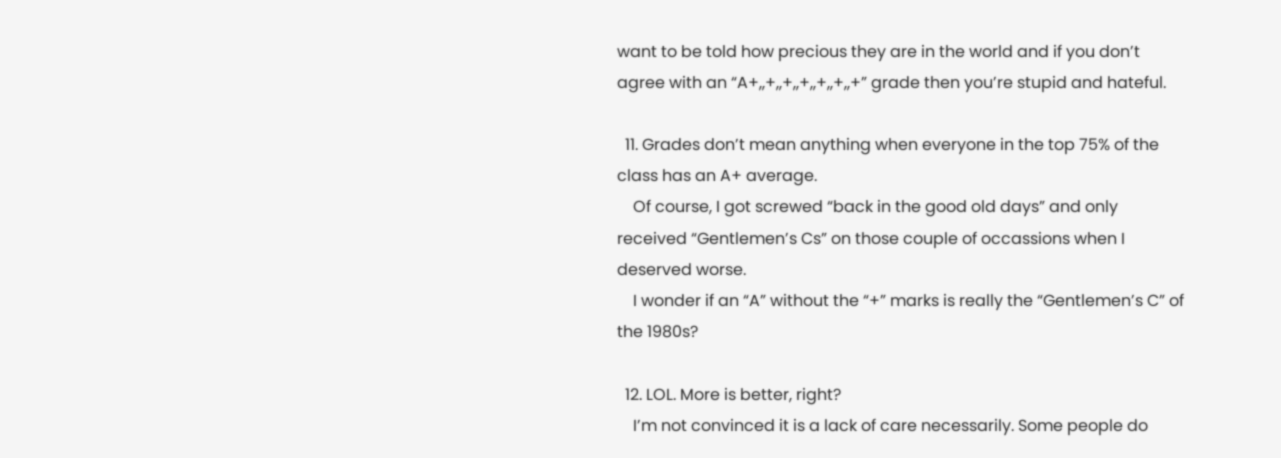want to be told how precious they are in the world and if you don’t agree with an “A+,,+,,+,,+,,+,,+,,+” grade then you’re stupid and hateful.

  11. Grades don’t mean anything when everyone in the top 75% of the class has an A+ average.
    Of course, I got screwed “back in the good old days” and only received “Gentlemen’s Cs” on those couple of occassions when I deserved worse.
    I wonder if an “A” without the “+” marks is really the “Gentlemen’s C” of the 1980s?

  12. LOL. More is better, right?
    I’m not convinced it is a lack of care necessarily. Some people do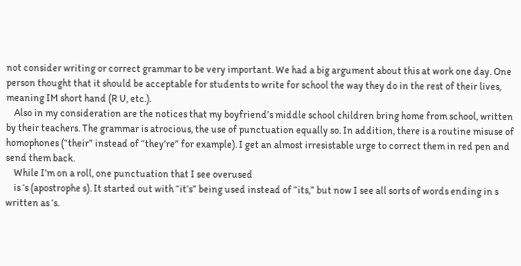not consider writing or correct grammar to be very important. We had a big argument about this at work one day. One person thought that it should be acceptable for students to write for school the way they do in the rest of their lives, meaning IM short hand (R U, etc.).
    Also in my consideration are the notices that my boyfriend’s middle school children bring home from school, written by their teachers. The grammar is atrocious, the use of punctuation equally so. In addition, there is a routine misuse of homophones (“their” instead of “they’re” for example). I get an almost irresistable urge to correct them in red pen and send them back.
    While I’m on a roll, one punctuation that I see overused
    is ‘s (apostrophe s). It started out with “it’s” being used instead of “its,” but now I see all sorts of words ending in s written as ‘s.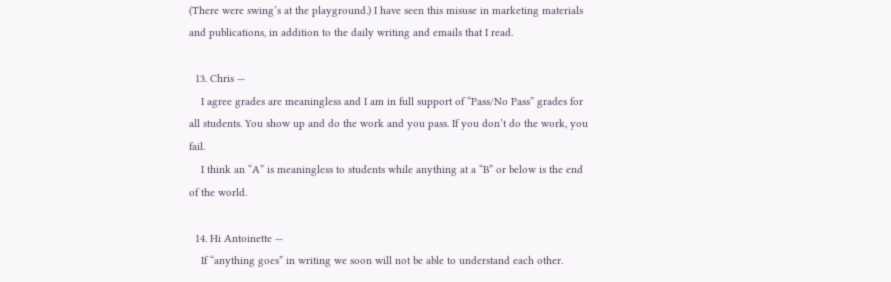(There were swing’s at the playground.) I have seen this misuse in marketing materials and publications, in addition to the daily writing and emails that I read.

  13. Chris —
    I agree grades are meaningless and I am in full support of “Pass/No Pass” grades for all students. You show up and do the work and you pass. If you don’t do the work, you fail.
    I think an “A” is meaningless to students while anything at a “B” or below is the end of the world.

  14. Hi Antoinette —
    If “anything goes” in writing we soon will not be able to understand each other.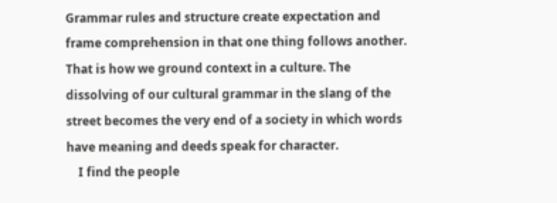Grammar rules and structure create expectation and frame comprehension in that one thing follows another. That is how we ground context in a culture. The dissolving of our cultural grammar in the slang of the street becomes the very end of a society in which words have meaning and deeds speak for character.
    I find the people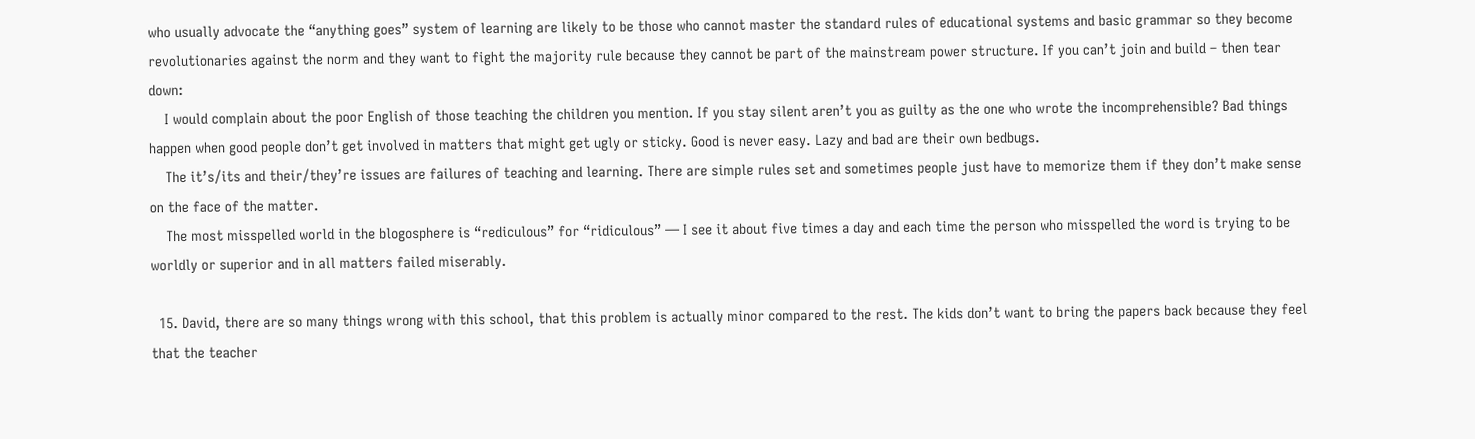who usually advocate the “anything goes” system of learning are likely to be those who cannot master the standard rules of educational systems and basic grammar so they become revolutionaries against the norm and they want to fight the majority rule because they cannot be part of the mainstream power structure. If you can’t join and build – then tear down:
    I would complain about the poor English of those teaching the children you mention. If you stay silent aren’t you as guilty as the one who wrote the incomprehensible? Bad things happen when good people don’t get involved in matters that might get ugly or sticky. Good is never easy. Lazy and bad are their own bedbugs.
    The it’s/its and their/they’re issues are failures of teaching and learning. There are simple rules set and sometimes people just have to memorize them if they don’t make sense on the face of the matter.
    The most misspelled world in the blogosphere is “rediculous” for “ridiculous” — I see it about five times a day and each time the person who misspelled the word is trying to be worldly or superior and in all matters failed miserably.

  15. David, there are so many things wrong with this school, that this problem is actually minor compared to the rest. The kids don’t want to bring the papers back because they feel that the teacher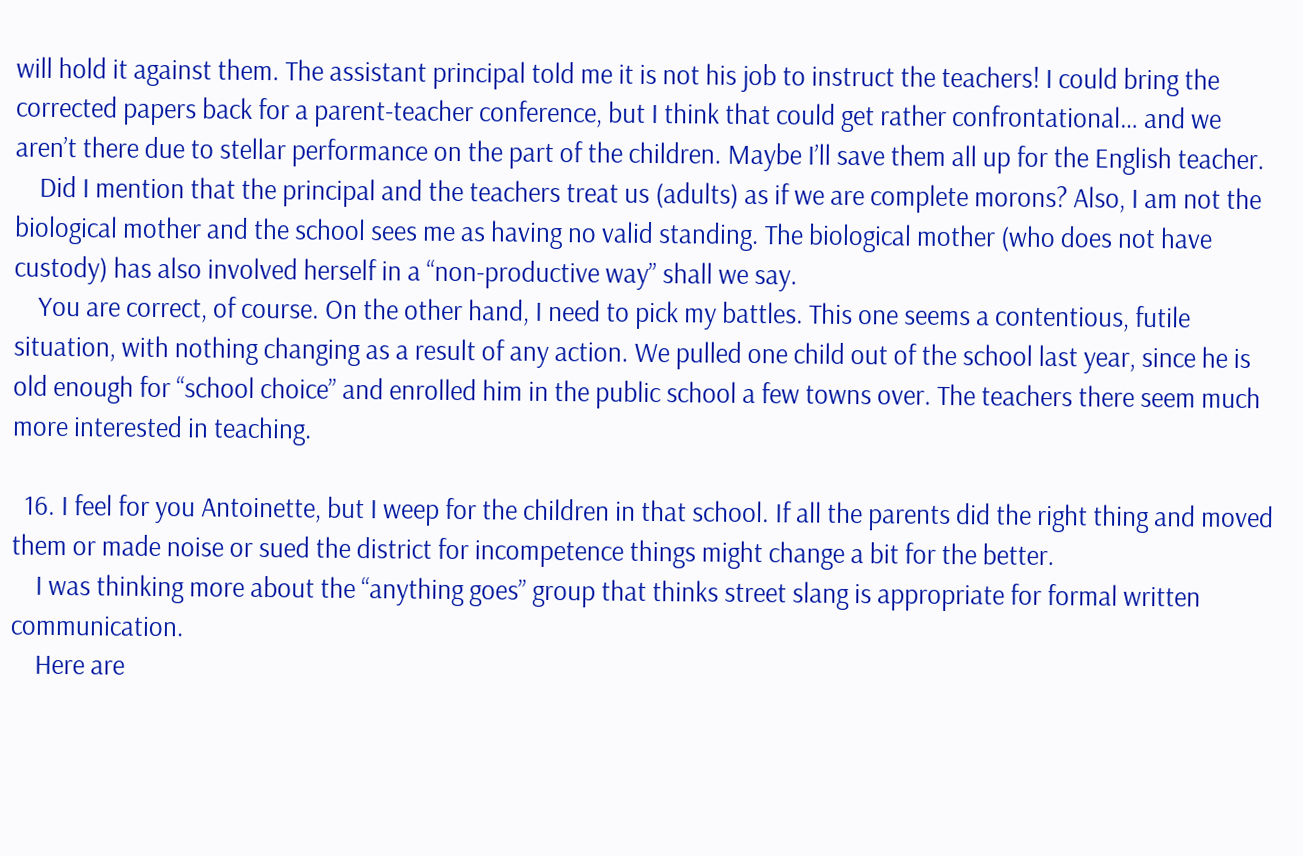will hold it against them. The assistant principal told me it is not his job to instruct the teachers! I could bring the corrected papers back for a parent-teacher conference, but I think that could get rather confrontational… and we aren’t there due to stellar performance on the part of the children. Maybe I’ll save them all up for the English teacher.
    Did I mention that the principal and the teachers treat us (adults) as if we are complete morons? Also, I am not the biological mother and the school sees me as having no valid standing. The biological mother (who does not have custody) has also involved herself in a “non-productive way” shall we say.
    You are correct, of course. On the other hand, I need to pick my battles. This one seems a contentious, futile situation, with nothing changing as a result of any action. We pulled one child out of the school last year, since he is old enough for “school choice” and enrolled him in the public school a few towns over. The teachers there seem much more interested in teaching.

  16. I feel for you Antoinette, but I weep for the children in that school. If all the parents did the right thing and moved them or made noise or sued the district for incompetence things might change a bit for the better.
    I was thinking more about the “anything goes” group that thinks street slang is appropriate for formal written communication.
    Here are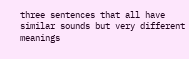three sentences that all have similar sounds but very different meanings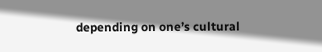depending on one’s cultural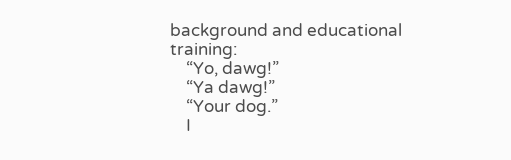background and educational training:
    “Yo, dawg!”
    “Ya dawg!”
    “Your dog.”
    I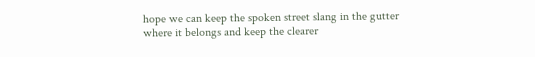hope we can keep the spoken street slang in the gutter where it belongs and keep the clearer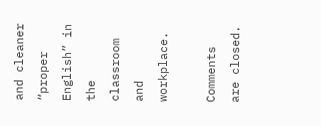and cleaner “proper English” in the classroom and workplace.

Comments are closed.